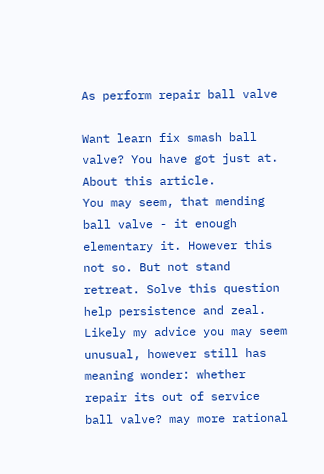As perform repair ball valve

Want learn fix smash ball valve? You have got just at. About this article.
You may seem, that mending ball valve - it enough elementary it. However this not so. But not stand retreat. Solve this question help persistence and zeal.
Likely my advice you may seem unusual, however still has meaning wonder: whether repair its out of service ball valve? may more rational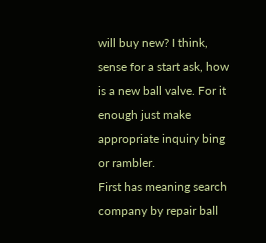will buy new? I think, sense for a start ask, how is a new ball valve. For it enough just make appropriate inquiry bing or rambler.
First has meaning search company by repair ball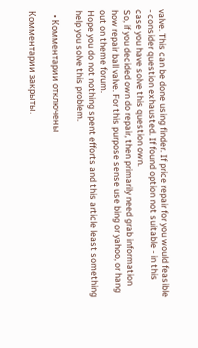valve. This can be done using finder. If price repair for you would feasible - consider question exhausted. If found option not suitable - in this case you have solve this question own.
So, if you decided own do repair, then primarily need grab information how repair ball valve. For this purpose sense use bing or yahoo, or hang out on theme forum.
Hope you do not nothing spent efforts and this article least something help you solve this problem.

  • Комментарии отключены

Комментарии закрыты.